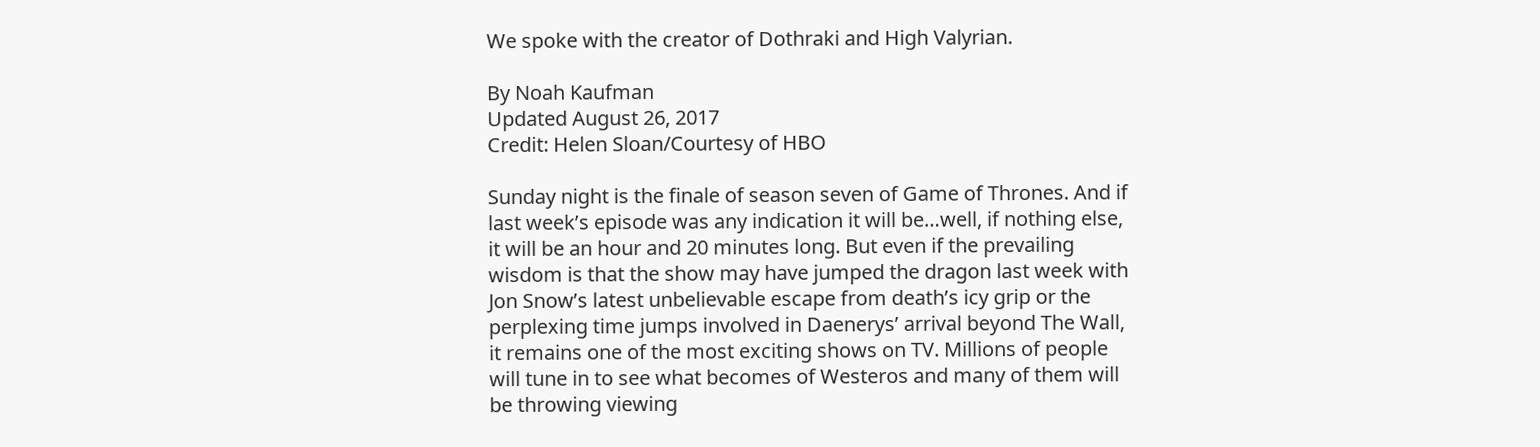We spoke with the creator of Dothraki and High Valyrian.

By Noah Kaufman
Updated August 26, 2017
Credit: Helen Sloan/Courtesy of HBO

Sunday night is the finale of season seven of Game of Thrones. And if last week’s episode was any indication it will be…well, if nothing else, it will be an hour and 20 minutes long. But even if the prevailing wisdom is that the show may have jumped the dragon last week with Jon Snow’s latest unbelievable escape from death’s icy grip or the perplexing time jumps involved in Daenerys’ arrival beyond The Wall, it remains one of the most exciting shows on TV. Millions of people will tune in to see what becomes of Westeros and many of them will be throwing viewing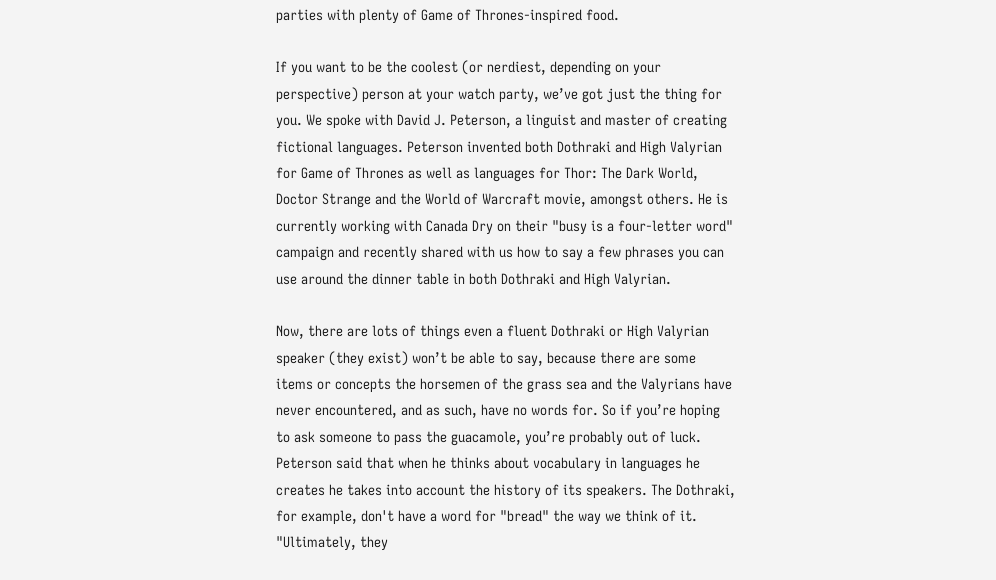parties with plenty of Game of Thrones-inspired food.

If you want to be the coolest (or nerdiest, depending on your perspective) person at your watch party, we’ve got just the thing for you. We spoke with David J. Peterson, a linguist and master of creating fictional languages. Peterson invented both Dothraki and High Valyrian for Game of Thrones as well as languages for Thor: The Dark World, Doctor Strange and the World of Warcraft movie, amongst others. He is currently working with Canada Dry on their "busy is a four-letter word" campaign and recently shared with us how to say a few phrases you can use around the dinner table in both Dothraki and High Valyrian.

Now, there are lots of things even a fluent Dothraki or High Valyrian speaker (they exist) won’t be able to say, because there are some items or concepts the horsemen of the grass sea and the Valyrians have never encountered, and as such, have no words for. So if you’re hoping to ask someone to pass the guacamole, you’re probably out of luck. Peterson said that when he thinks about vocabulary in languages he creates he takes into account the history of its speakers. The Dothraki, for example, don't have a word for "bread" the way we think of it. "Ultimately, they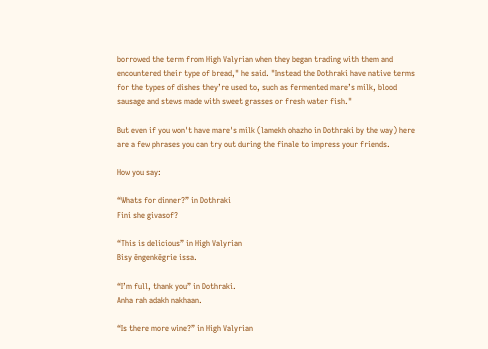borrowed the term from High Valyrian when they began trading with them and encountered their type of bread," he said. "Instead the Dothraki have native terms for the types of dishes they’re used to, such as fermented mare’s milk, blood sausage and stews made with sweet grasses or fresh water fish."

But even if you won't have mare's milk (lamekh ohazho in Dothraki by the way) here are a few phrases you can try out during the finale to impress your friends.

How you say:

“Whats for dinner?” in Dothraki
Fini she givasof?

“This is delicious” in High Valyrian
Bisy ēngenkēgrie issa.

“I’m full, thank you” in Dothraki.
Anha rah adakh nakhaan.

“Is there more wine?” in High Valyrian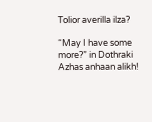Tolior averilla ilza?

“May I have some more?” in Dothraki
Azhas anhaan alikh!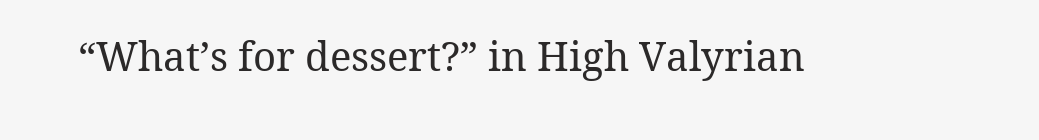“What’s for dessert?” in High Valyrian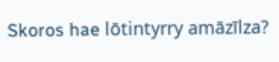Skoros hae lōtintyrry amāzīlza?